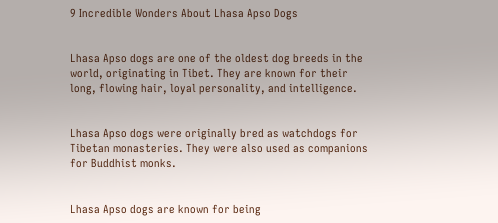9 Incredible Wonders About Lhasa Apso Dogs


Lhasa Apso dogs are one of the oldest dog breeds in the world, originating in Tibet. They are known for their long, flowing hair, loyal personality, and intelligence.


Lhasa Apso dogs were originally bred as watchdogs for Tibetan monasteries. They were also used as companions for Buddhist monks.


Lhasa Apso dogs are known for being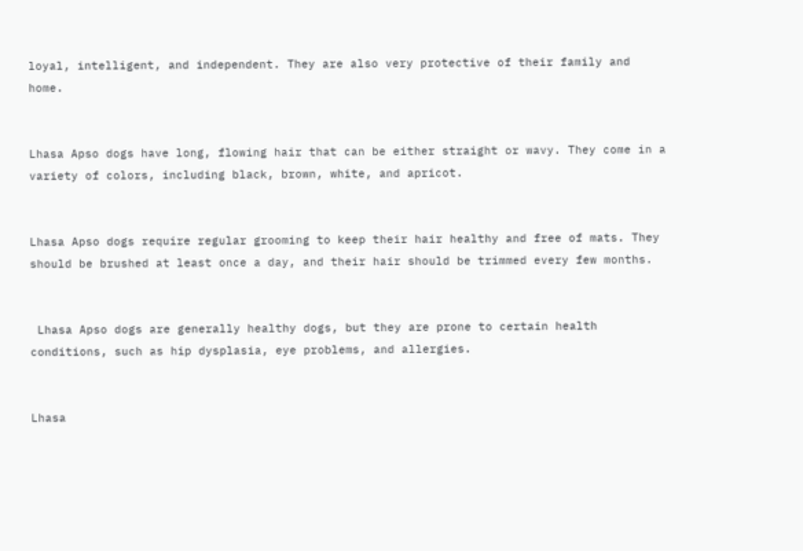loyal, intelligent, and independent. They are also very protective of their family and home.


Lhasa Apso dogs have long, flowing hair that can be either straight or wavy. They come in a variety of colors, including black, brown, white, and apricot.


Lhasa Apso dogs require regular grooming to keep their hair healthy and free of mats. They should be brushed at least once a day, and their hair should be trimmed every few months.


 Lhasa Apso dogs are generally healthy dogs, but they are prone to certain health conditions, such as hip dysplasia, eye problems, and allergies.


Lhasa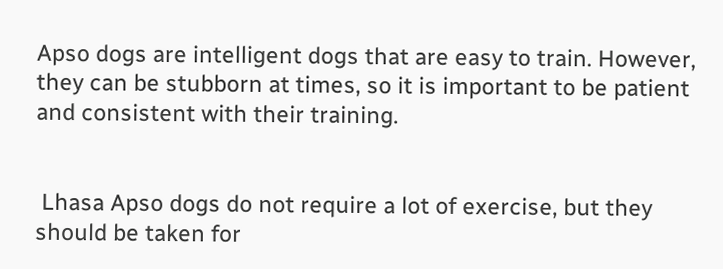Apso dogs are intelligent dogs that are easy to train. However, they can be stubborn at times, so it is important to be patient and consistent with their training.


 Lhasa Apso dogs do not require a lot of exercise, but they should be taken for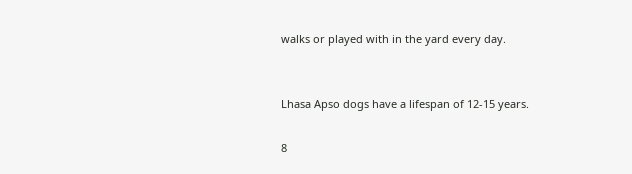walks or played with in the yard every day.


Lhasa Apso dogs have a lifespan of 12-15 years.

8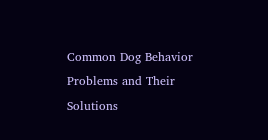Common Dog Behavior Problems and Their Solutions